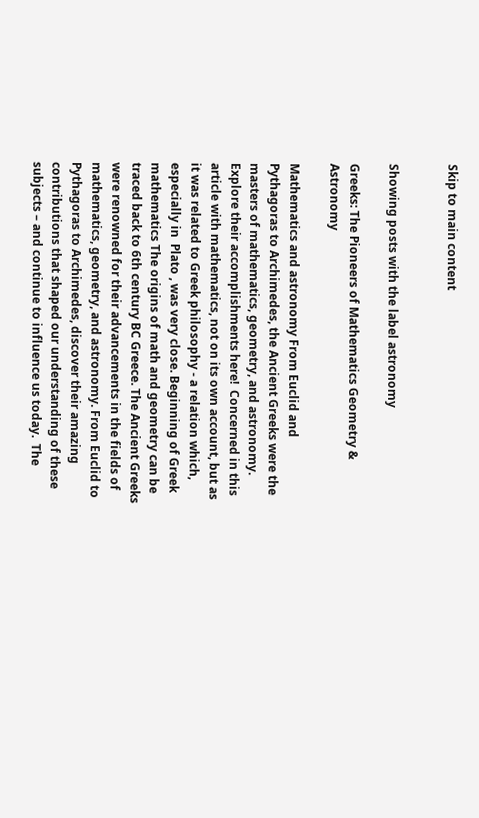Skip to main content


Showing posts with the label astronomy

Greeks: The Pioneers of Mathematics Geometry & Astronomy

Mathematics and astronomy From Euclid and Pythagoras to Archimedes, the Ancient Greeks were the masters of mathematics, geometry, and astronomy. Explore their accomplishments here!  Concerned in this article with mathematics, not on its own account, but as it was related to Greek philosophy - a relation which, especially in  Plato , was very close. Beginning of Greek mathematics The origins of math and geometry can be traced back to 6th century BC Greece. The Ancient Greeks were renowned for their advancements in the fields of mathematics, geometry, and astronomy. From Euclid to Pythagoras to Archimedes, discover their amazing contributions that shaped our understanding of these subjects – and continue to influence us today.  The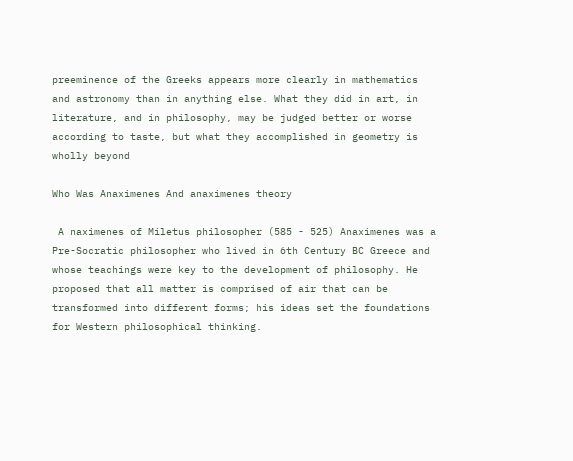preeminence of the Greeks appears more clearly in mathematics and astronomy than in anything else. What they did in art, in literature, and in philosophy, may be judged better or worse according to taste, but what they accomplished in geometry is wholly beyond

Who Was Anaximenes And anaximenes theory

 A naximenes of Miletus philosopher (585 - 525) Anaximenes was a Pre-Socratic philosopher who lived in 6th Century BC Greece and whose teachings were key to the development of philosophy. He proposed that all matter is comprised of air that can be transformed into different forms; his ideas set the foundations for Western philosophical thinking.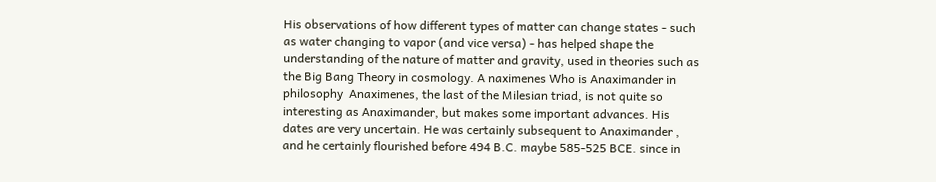His observations of how different types of matter can change states - such as water changing to vapor (and vice versa) - has helped shape the understanding of the nature of matter and gravity, used in theories such as the Big Bang Theory in cosmology. A naximenes Who is Anaximander in philosophy  Anaximenes, the last of the Milesian triad, is not quite so interesting as Anaximander, but makes some important advances. His dates are very uncertain. He was certainly subsequent to Anaximander , and he certainly flourished before 494 B.C. maybe 585-525 BCE. since in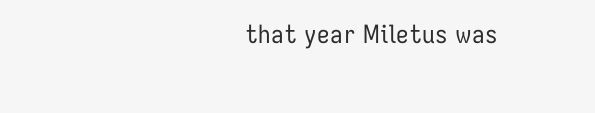that year Miletus was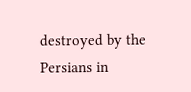destroyed by the Persians in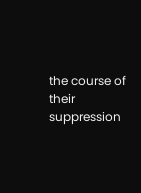the course of their suppression